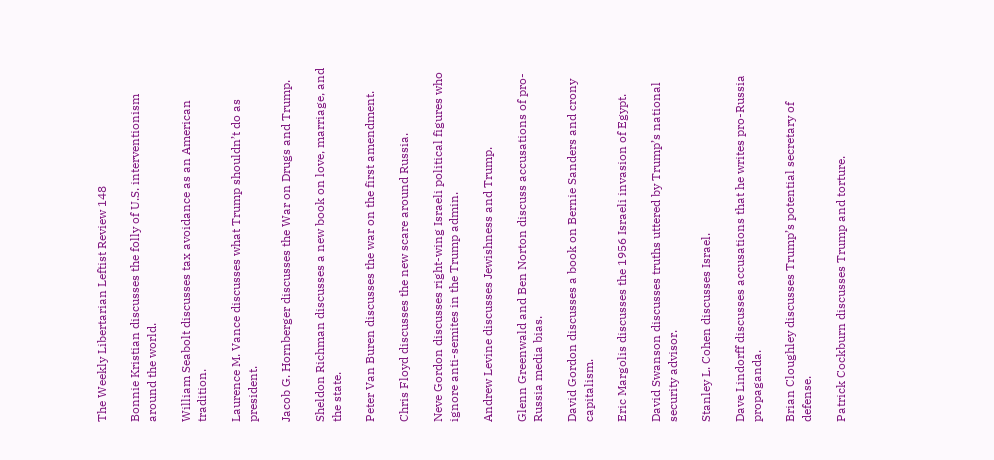The Weekly Libertarian Leftist Review 148

Bonnie Kristian discusses the folly of U.S. interventionism around the world.

William Seabolt discusses tax avoidance as an American tradition.

Laurence M. Vance discusses what Trump shouldn’t do as president.

Jacob G. Hornberger discusses the War on Drugs and Trump.

Sheldon Richman discusses a new book on love, marriage, and the state.

Peter Van Buren discusses the war on the first amendment.

Chris Floyd discusses the new scare around Russia.

Neve Gordon discusses right-wing Israeli political figures who ignore anti-semites in the Trump admin.

Andrew Levine discusses Jewishness and Trump.

Glenn Greenwald and Ben Norton discuss accusations of pro-Russia media bias.

David Gordon discusses a book on Bernie Sanders and crony capitalism.

Eric Margolis discusses the 1956 Israeli invasion of Egypt.

David Swanson discusses truths uttered by Trump’s national security advisor.

Stanley L. Cohen discusses Israel.

Dave Lindorff discusses accusations that he writes pro-Russia propaganda.

Brian Cloughley discusses Trump’s potential secretary of defense.

Patrick Cockburn discusses Trump and torture.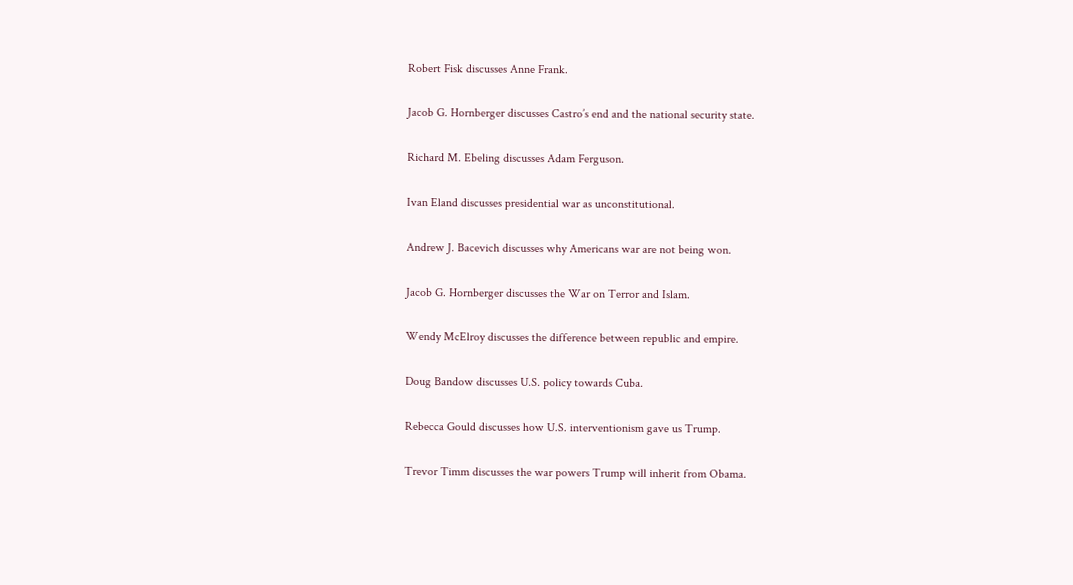Robert Fisk discusses Anne Frank.

Jacob G. Hornberger discusses Castro’s end and the national security state.

Richard M. Ebeling discusses Adam Ferguson.

Ivan Eland discusses presidential war as unconstitutional.

Andrew J. Bacevich discusses why Americans war are not being won.

Jacob G. Hornberger discusses the War on Terror and Islam.

Wendy McElroy discusses the difference between republic and empire.

Doug Bandow discusses U.S. policy towards Cuba.

Rebecca Gould discusses how U.S. interventionism gave us Trump.

Trevor Timm discusses the war powers Trump will inherit from Obama.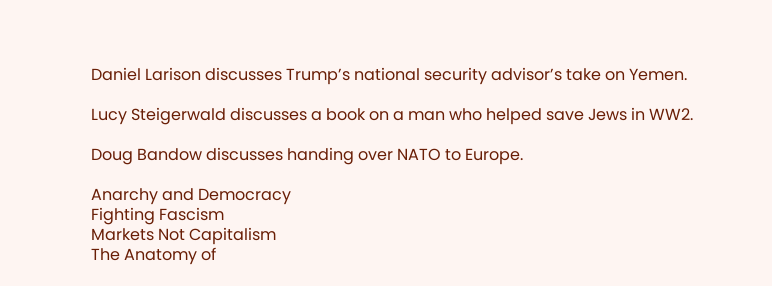Daniel Larison discusses Trump’s national security advisor’s take on Yemen.

Lucy Steigerwald discusses a book on a man who helped save Jews in WW2.

Doug Bandow discusses handing over NATO to Europe.

Anarchy and Democracy
Fighting Fascism
Markets Not Capitalism
The Anatomy of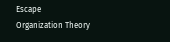Escape
Organization Theory